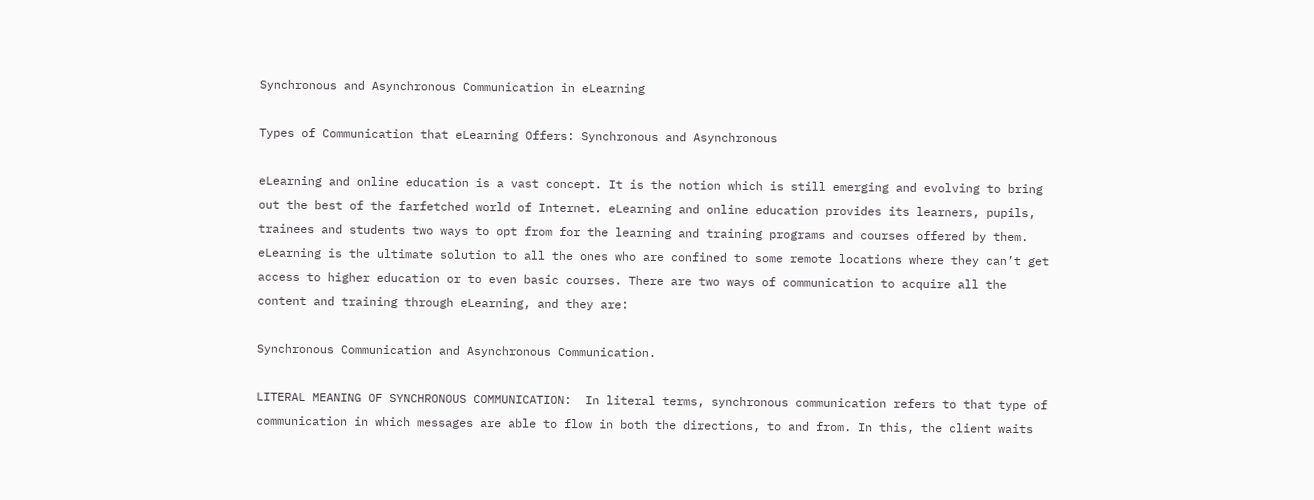Synchronous and Asynchronous Communication in eLearning

Types of Communication that eLearning Offers: Synchronous and Asynchronous

eLearning and online education is a vast concept. It is the notion which is still emerging and evolving to bring out the best of the farfetched world of Internet. eLearning and online education provides its learners, pupils, trainees and students two ways to opt from for the learning and training programs and courses offered by them. eLearning is the ultimate solution to all the ones who are confined to some remote locations where they can’t get access to higher education or to even basic courses. There are two ways of communication to acquire all the content and training through eLearning, and they are:

Synchronous Communication and Asynchronous Communication.

LITERAL MEANING OF SYNCHRONOUS COMMUNICATION:  In literal terms, synchronous communication refers to that type of communication in which messages are able to flow in both the directions, to and from. In this, the client waits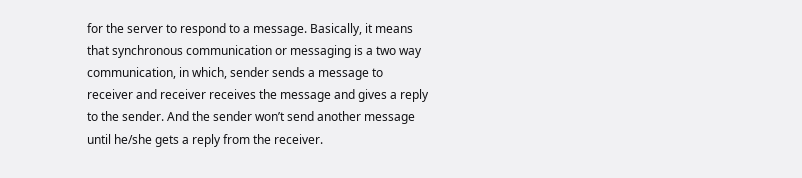for the server to respond to a message. Basically, it means that synchronous communication or messaging is a two way communication, in which, sender sends a message to receiver and receiver receives the message and gives a reply to the sender. And the sender won’t send another message until he/she gets a reply from the receiver.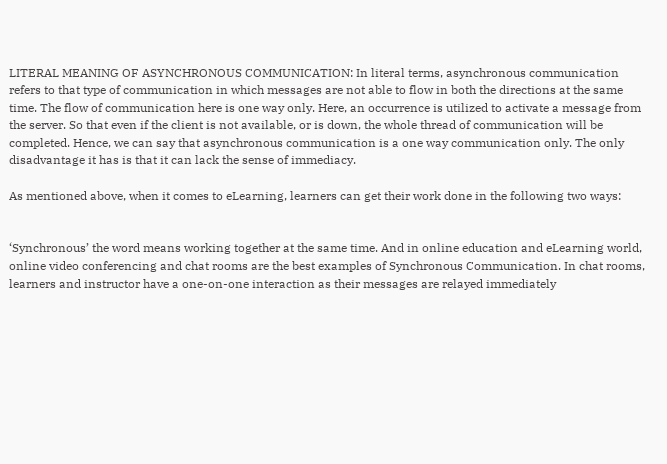LITERAL MEANING OF ASYNCHRONOUS COMMUNICATION: In literal terms, asynchronous communication refers to that type of communication in which messages are not able to flow in both the directions at the same time. The flow of communication here is one way only. Here, an occurrence is utilized to activate a message from the server. So that even if the client is not available, or is down, the whole thread of communication will be completed. Hence, we can say that asynchronous communication is a one way communication only. The only disadvantage it has is that it can lack the sense of immediacy.

As mentioned above, when it comes to eLearning, learners can get their work done in the following two ways:


‘Synchronous’ the word means working together at the same time. And in online education and eLearning world, online video conferencing and chat rooms are the best examples of Synchronous Communication. In chat rooms, learners and instructor have a one-on-one interaction as their messages are relayed immediately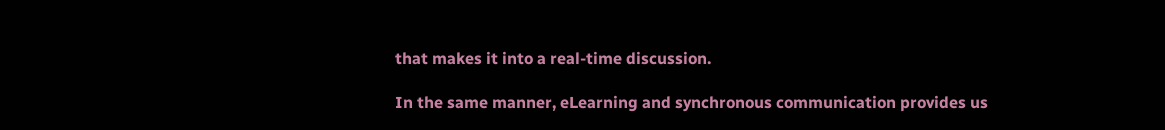that makes it into a real-time discussion.

In the same manner, eLearning and synchronous communication provides us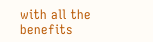with all the benefits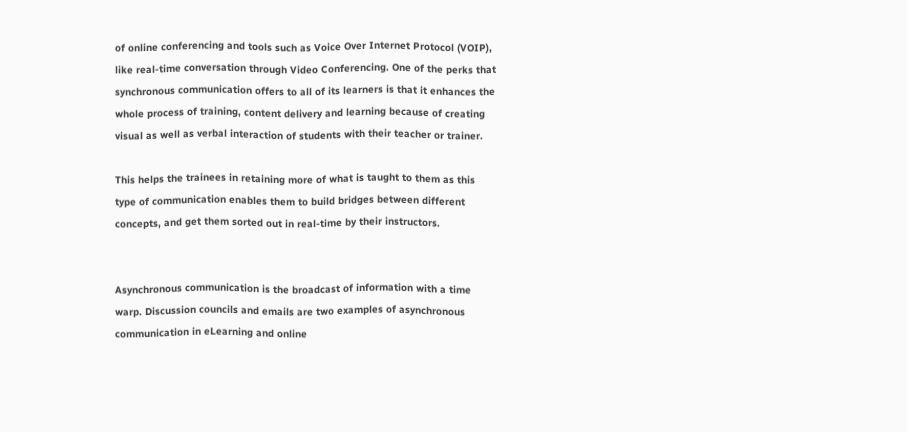of online conferencing and tools such as Voice Over Internet Protocol (VOIP), like real-time conversation through Video Conferencing. One of the perks that synchronous communication offers to all of its learners is that it enhances the whole process of training, content delivery and learning because of creating visual as well as verbal interaction of students with their teacher or trainer.

This helps the trainees in retaining more of what is taught to them as this type of communication enables them to build bridges between different concepts, and get them sorted out in real-time by their instructors.


Asynchronous communication is the broadcast of information with a time warp. Discussion councils and emails are two examples of asynchronous communication in eLearning and online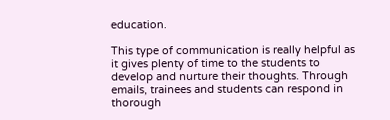education.

This type of communication is really helpful as it gives plenty of time to the students to develop and nurture their thoughts. Through emails, trainees and students can respond in thorough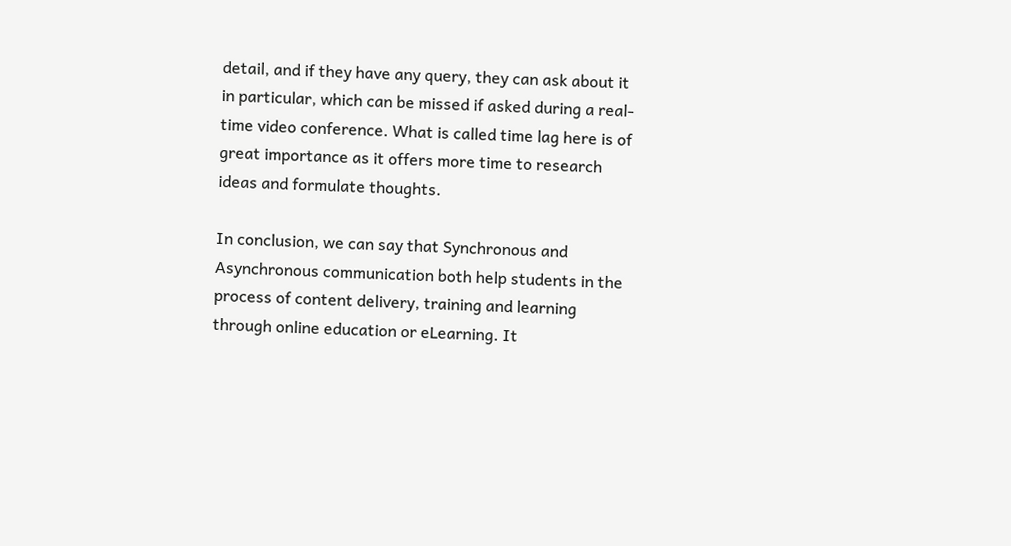detail, and if they have any query, they can ask about it in particular, which can be missed if asked during a real-time video conference. What is called time lag here is of great importance as it offers more time to research ideas and formulate thoughts.

In conclusion, we can say that Synchronous and Asynchronous communication both help students in the process of content delivery, training and learning through online education or eLearning. It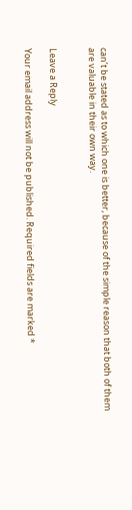can’t be stated as to which one is better, because of the simple reason that both of them are valuable in their own way.


Leave a Reply

Your email address will not be published. Required fields are marked *